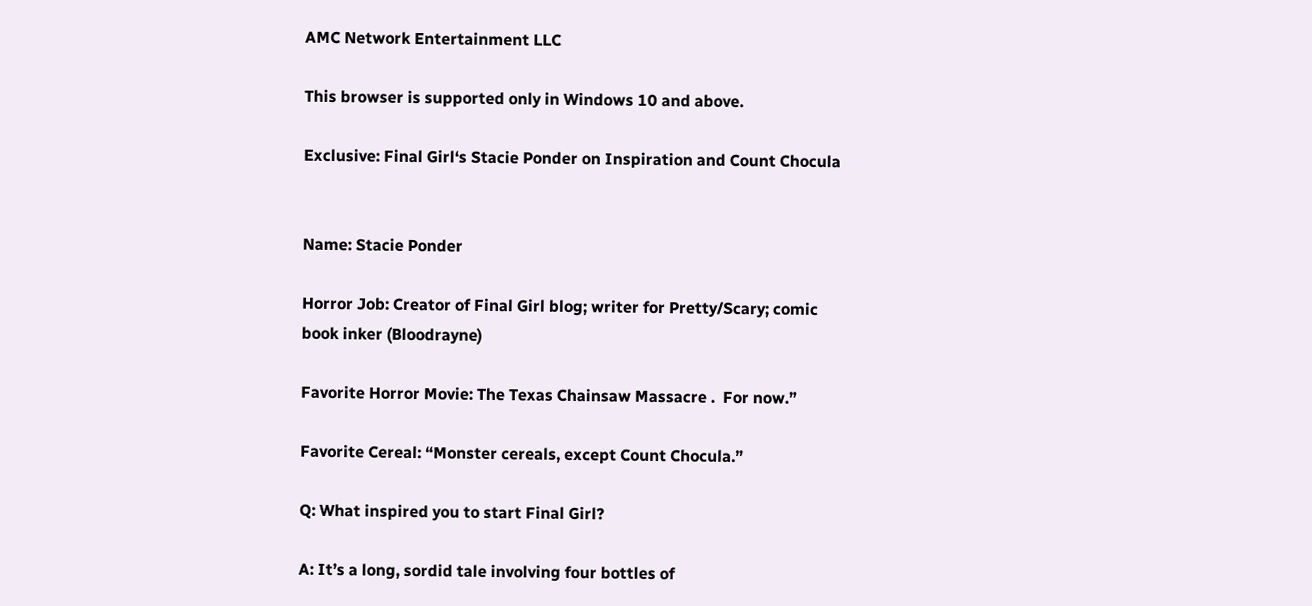AMC Network Entertainment LLC

This browser is supported only in Windows 10 and above.

Exclusive: Final Girl‘s Stacie Ponder on Inspiration and Count Chocula


Name: Stacie Ponder

Horror Job: Creator of Final Girl blog; writer for Pretty/Scary; comic book inker (Bloodrayne)

Favorite Horror Movie: The Texas Chainsaw Massacre .  For now.”

Favorite Cereal: “Monster cereals, except Count Chocula.”

Q: What inspired you to start Final Girl?

A: It’s a long, sordid tale involving four bottles of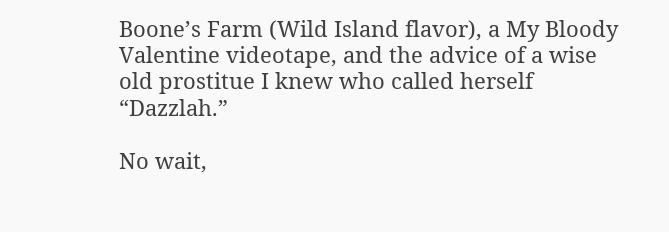Boone’s Farm (Wild Island flavor), a My Bloody Valentine videotape, and the advice of a wise old prostitue I knew who called herself “Dazzlah.”

No wait,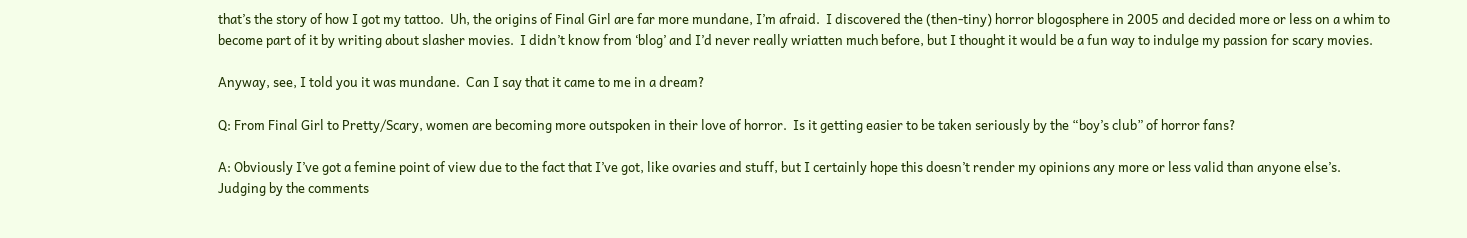that’s the story of how I got my tattoo.  Uh, the origins of Final Girl are far more mundane, I’m afraid.  I discovered the (then-tiny) horror blogosphere in 2005 and decided more or less on a whim to become part of it by writing about slasher movies.  I didn’t know from ‘blog’ and I’d never really wriatten much before, but I thought it would be a fun way to indulge my passion for scary movies.

Anyway, see, I told you it was mundane.  Can I say that it came to me in a dream?

Q: From Final Girl to Pretty/Scary, women are becoming more outspoken in their love of horror.  Is it getting easier to be taken seriously by the “boy’s club” of horror fans?

A: Obviously I’ve got a femine point of view due to the fact that I’ve got, like ovaries and stuff, but I certainly hope this doesn’t render my opinions any more or less valid than anyone else’s.  Judging by the comments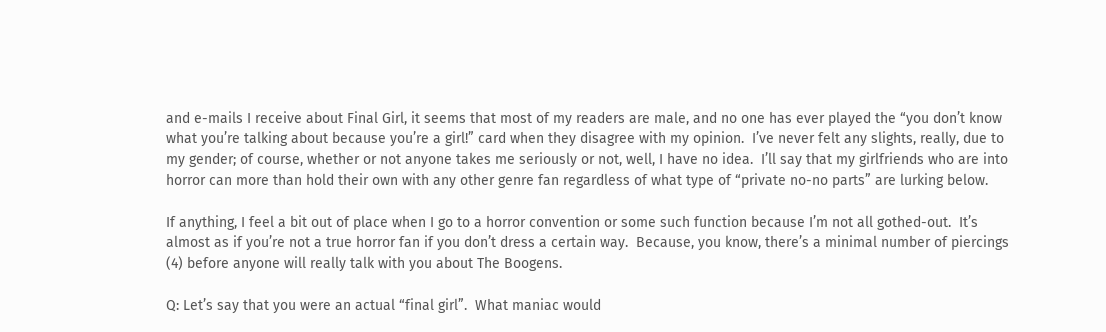and e-mails I receive about Final Girl, it seems that most of my readers are male, and no one has ever played the “you don’t know what you’re talking about because you’re a girl!” card when they disagree with my opinion.  I’ve never felt any slights, really, due to my gender; of course, whether or not anyone takes me seriously or not, well, I have no idea.  I’ll say that my girlfriends who are into horror can more than hold their own with any other genre fan regardless of what type of “private no-no parts” are lurking below.

If anything, I feel a bit out of place when I go to a horror convention or some such function because I’m not all gothed-out.  It’s almost as if you’re not a true horror fan if you don’t dress a certain way.  Because, you know, there’s a minimal number of piercings (4) before anyone will really talk with you about The Boogens.

Q: Let’s say that you were an actual “final girl”.  What maniac would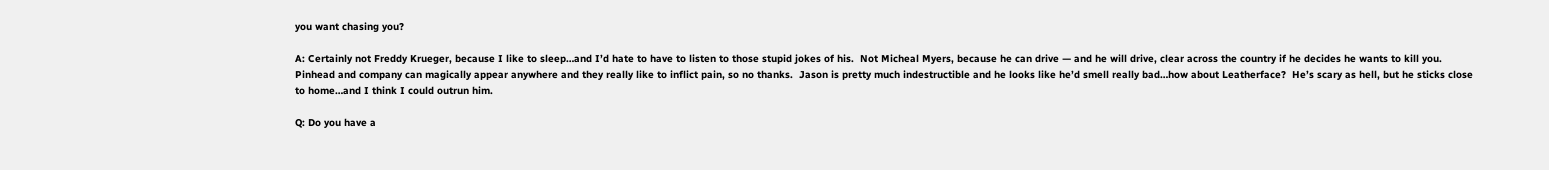you want chasing you?

A: Certainly not Freddy Krueger, because I like to sleep…and I’d hate to have to listen to those stupid jokes of his.  Not Micheal Myers, because he can drive — and he will drive, clear across the country if he decides he wants to kill you.  Pinhead and company can magically appear anywhere and they really like to inflict pain, so no thanks.  Jason is pretty much indestructible and he looks like he’d smell really bad…how about Leatherface?  He’s scary as hell, but he sticks close to home…and I think I could outrun him.

Q: Do you have a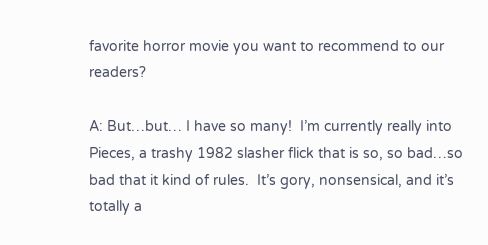favorite horror movie you want to recommend to our readers?

A: But…but… I have so many!  I’m currently really into Pieces, a trashy 1982 slasher flick that is so, so bad…so bad that it kind of rules.  It’s gory, nonsensical, and it’s totally a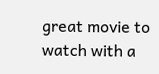great movie to watch with a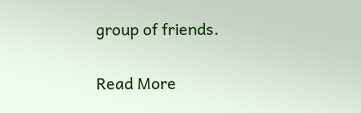group of friends.

Read More